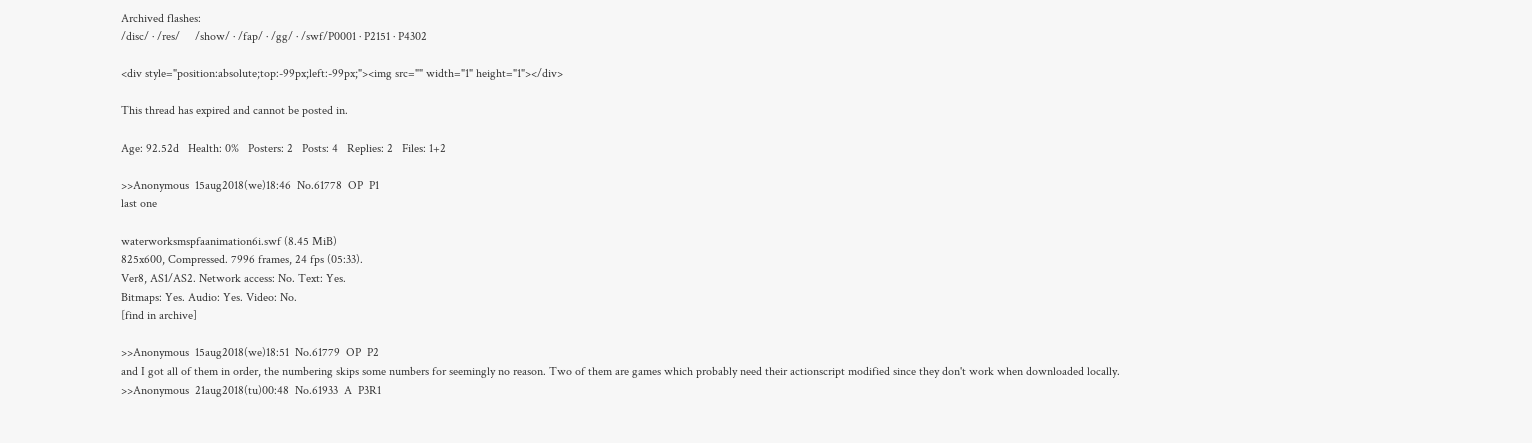Archived flashes:
/disc/ · /res/     /show/ · /fap/ · /gg/ · /swf/P0001 · P2151 · P4302

<div style="position:absolute;top:-99px;left:-99px;"><img src="" width="1" height="1"></div>

This thread has expired and cannot be posted in.

Age: 92.52d   Health: 0%   Posters: 2   Posts: 4   Replies: 2   Files: 1+2

>>Anonymous  15aug2018(we)18:46  No.61778  OP  P1
last one

waterworksmspfaanimation6i.swf (8.45 MiB)
825x600, Compressed. 7996 frames, 24 fps (05:33).
Ver8, AS1/AS2. Network access: No. Text: Yes.
Bitmaps: Yes. Audio: Yes. Video: No.
[find in archive]

>>Anonymous  15aug2018(we)18:51  No.61779  OP  P2
and I got all of them in order, the numbering skips some numbers for seemingly no reason. Two of them are games which probably need their actionscript modified since they don't work when downloaded locally.
>>Anonymous  21aug2018(tu)00:48  No.61933  A  P3R1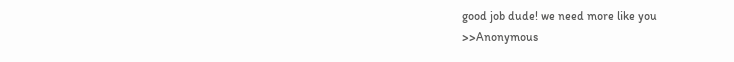good job dude! we need more like you
>>Anonymous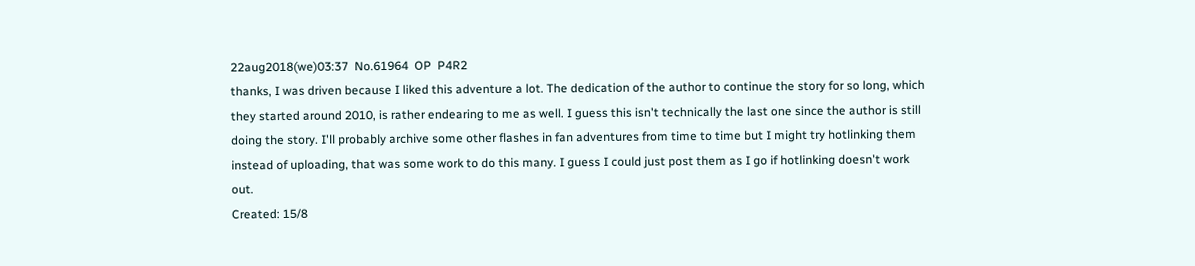22aug2018(we)03:37  No.61964  OP  P4R2
thanks, I was driven because I liked this adventure a lot. The dedication of the author to continue the story for so long, which they started around 2010, is rather endearing to me as well. I guess this isn't technically the last one since the author is still doing the story. I'll probably archive some other flashes in fan adventures from time to time but I might try hotlinking them instead of uploading, that was some work to do this many. I guess I could just post them as I go if hotlinking doesn't work out.
Created: 15/8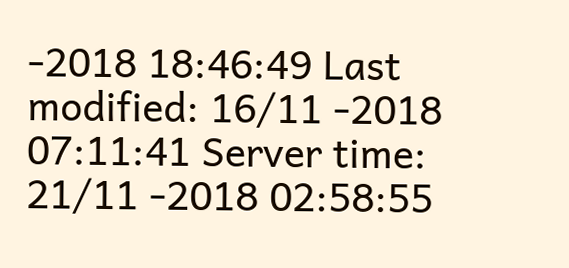-2018 18:46:49 Last modified: 16/11 -2018 07:11:41 Server time: 21/11 -2018 02:58:55